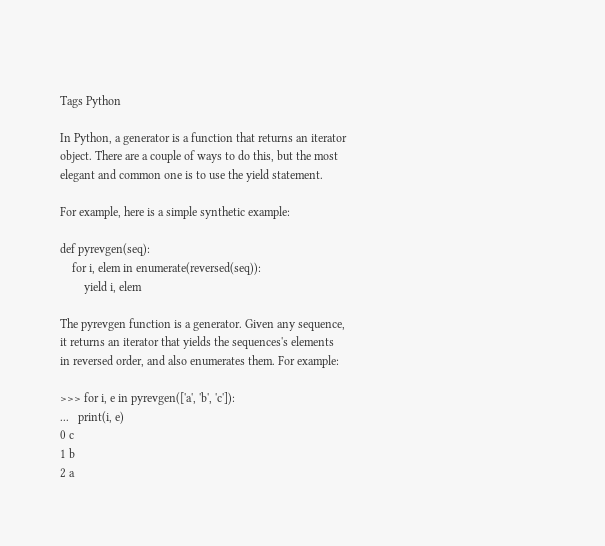Tags Python

In Python, a generator is a function that returns an iterator object. There are a couple of ways to do this, but the most elegant and common one is to use the yield statement.

For example, here is a simple synthetic example:

def pyrevgen(seq):
    for i, elem in enumerate(reversed(seq)):
        yield i, elem

The pyrevgen function is a generator. Given any sequence, it returns an iterator that yields the sequences's elements in reversed order, and also enumerates them. For example:

>>> for i, e in pyrevgen(['a', 'b', 'c']):
...   print(i, e)
0 c
1 b
2 a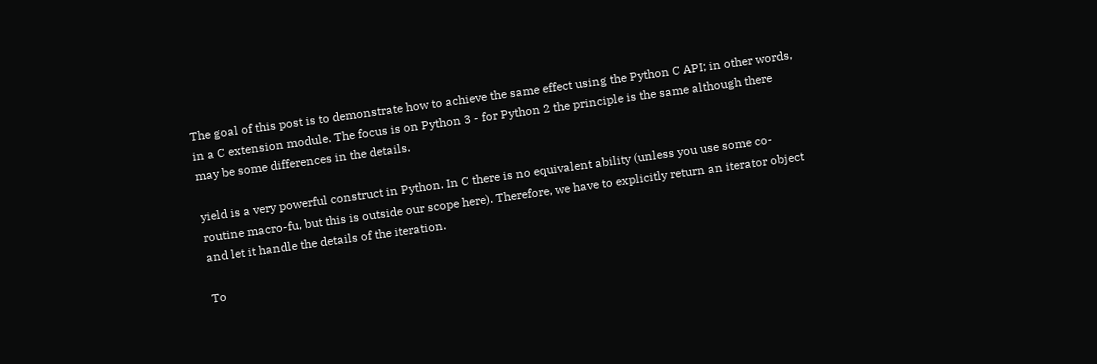The goal of this post is to demonstrate how to achieve the same effect using the Python C API; in other words, in a C extension module. The focus is on Python 3 - for Python 2 the principle is the same although there may be some differences in the details.

yield is a very powerful construct in Python. In C there is no equivalent ability (unless you use some co-routine macro-fu, but this is outside our scope here). Therefore, we have to explicitly return an iterator object and let it handle the details of the iteration.

To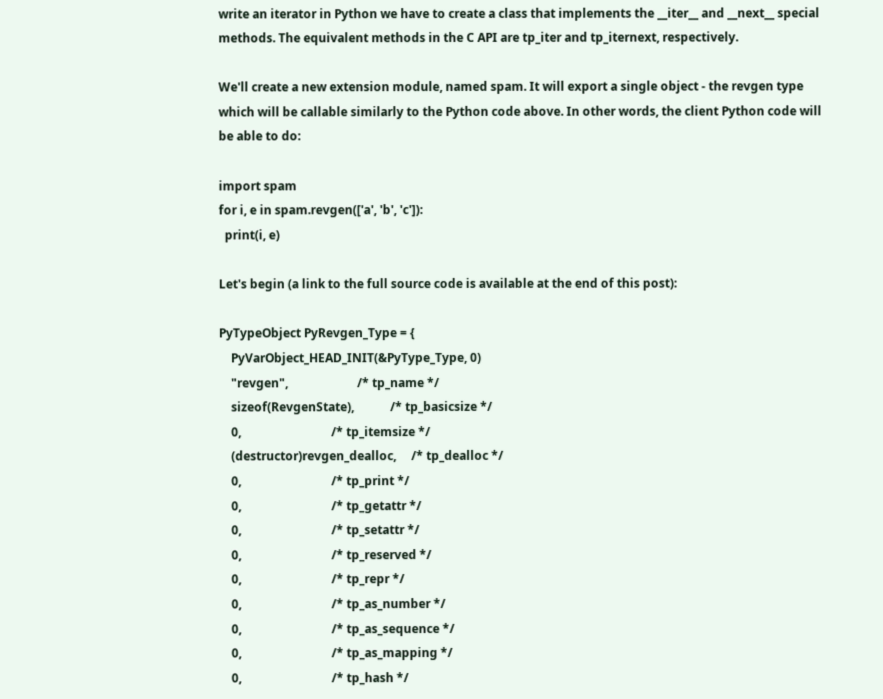write an iterator in Python we have to create a class that implements the __iter__ and __next__ special methods. The equivalent methods in the C API are tp_iter and tp_iternext, respectively.

We'll create a new extension module, named spam. It will export a single object - the revgen type which will be callable similarly to the Python code above. In other words, the client Python code will be able to do:

import spam
for i, e in spam.revgen(['a', 'b', 'c']):
  print(i, e)

Let's begin (a link to the full source code is available at the end of this post):

PyTypeObject PyRevgen_Type = {
    PyVarObject_HEAD_INIT(&PyType_Type, 0)
    "revgen",                       /* tp_name */
    sizeof(RevgenState),            /* tp_basicsize */
    0,                              /* tp_itemsize */
    (destructor)revgen_dealloc,     /* tp_dealloc */
    0,                              /* tp_print */
    0,                              /* tp_getattr */
    0,                              /* tp_setattr */
    0,                              /* tp_reserved */
    0,                              /* tp_repr */
    0,                              /* tp_as_number */
    0,                              /* tp_as_sequence */
    0,                              /* tp_as_mapping */
    0,                              /* tp_hash */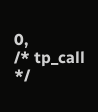0,                              /* tp_call */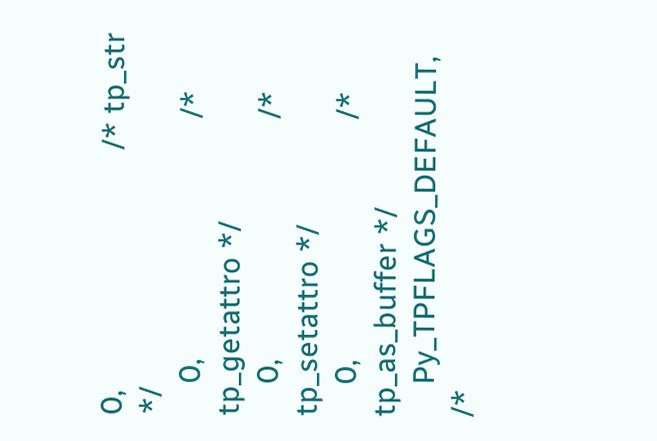0,                              /* tp_str */
    0,                              /* tp_getattro */
    0,                              /* tp_setattro */
    0,                              /* tp_as_buffer */
    Py_TPFLAGS_DEFAULT,             /*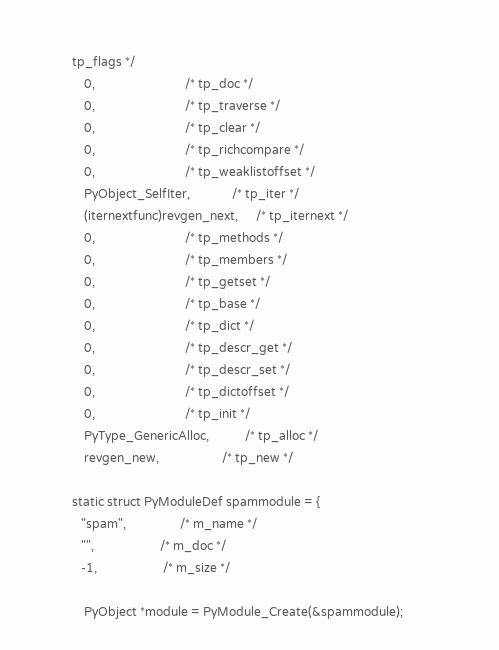tp_flags */
    0,                              /* tp_doc */
    0,                              /* tp_traverse */
    0,                              /* tp_clear */
    0,                              /* tp_richcompare */
    0,                              /* tp_weaklistoffset */
    PyObject_SelfIter,              /* tp_iter */
    (iternextfunc)revgen_next,      /* tp_iternext */
    0,                              /* tp_methods */
    0,                              /* tp_members */
    0,                              /* tp_getset */
    0,                              /* tp_base */
    0,                              /* tp_dict */
    0,                              /* tp_descr_get */
    0,                              /* tp_descr_set */
    0,                              /* tp_dictoffset */
    0,                              /* tp_init */
    PyType_GenericAlloc,            /* tp_alloc */
    revgen_new,                     /* tp_new */

static struct PyModuleDef spammodule = {
   "spam",                  /* m_name */
   "",                      /* m_doc */
   -1,                      /* m_size */

    PyObject *module = PyModule_Create(&spammodule);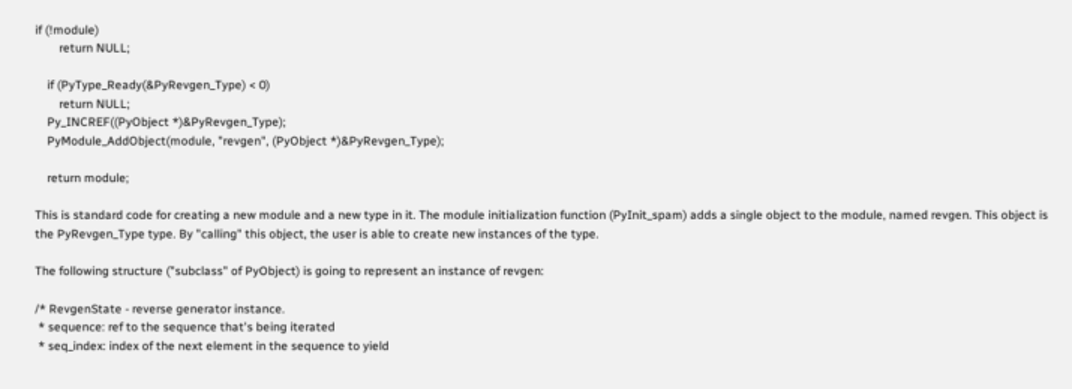if (!module)
        return NULL;

    if (PyType_Ready(&PyRevgen_Type) < 0)
        return NULL;
    Py_INCREF((PyObject *)&PyRevgen_Type);
    PyModule_AddObject(module, "revgen", (PyObject *)&PyRevgen_Type);

    return module;

This is standard code for creating a new module and a new type in it. The module initialization function (PyInit_spam) adds a single object to the module, named revgen. This object is the PyRevgen_Type type. By "calling" this object, the user is able to create new instances of the type.

The following structure ("subclass" of PyObject) is going to represent an instance of revgen:

/* RevgenState - reverse generator instance.
 * sequence: ref to the sequence that's being iterated
 * seq_index: index of the next element in the sequence to yield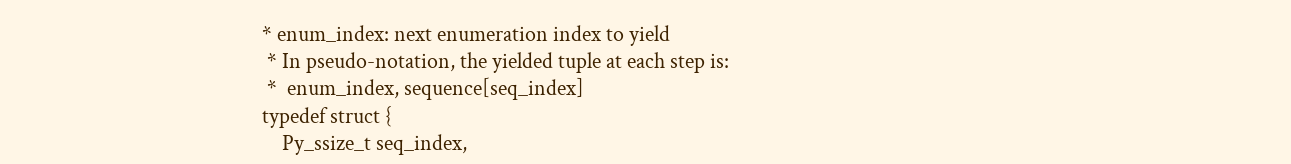* enum_index: next enumeration index to yield
 * In pseudo-notation, the yielded tuple at each step is:
 *  enum_index, sequence[seq_index]
typedef struct {
    Py_ssize_t seq_index,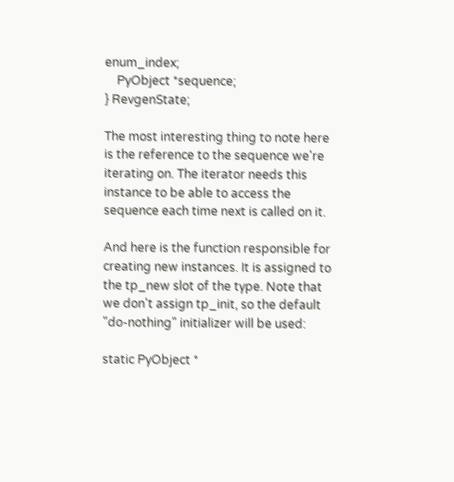enum_index;
    PyObject *sequence;
} RevgenState;

The most interesting thing to note here is the reference to the sequence we're iterating on. The iterator needs this instance to be able to access the sequence each time next is called on it.

And here is the function responsible for creating new instances. It is assigned to the tp_new slot of the type. Note that we don't assign tp_init, so the default "do-nothing" initializer will be used:

static PyObject *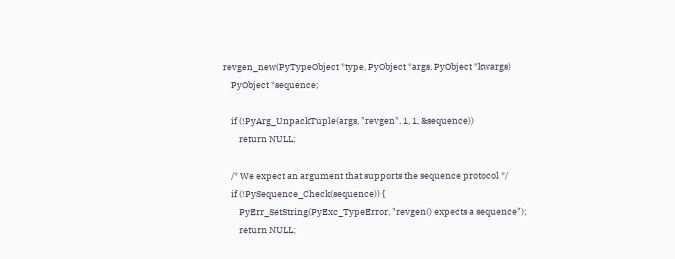revgen_new(PyTypeObject *type, PyObject *args, PyObject *kwargs)
    PyObject *sequence;

    if (!PyArg_UnpackTuple(args, "revgen", 1, 1, &sequence))
        return NULL;

    /* We expect an argument that supports the sequence protocol */
    if (!PySequence_Check(sequence)) {
        PyErr_SetString(PyExc_TypeError, "revgen() expects a sequence");
        return NULL;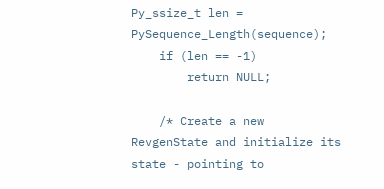Py_ssize_t len = PySequence_Length(sequence);
    if (len == -1)
        return NULL;

    /* Create a new RevgenState and initialize its state - pointing to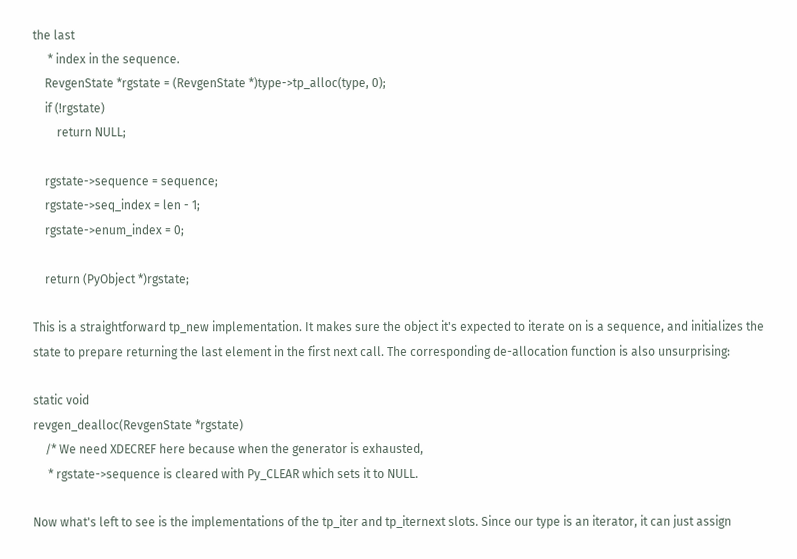the last
     * index in the sequence.
    RevgenState *rgstate = (RevgenState *)type->tp_alloc(type, 0);
    if (!rgstate)
        return NULL;

    rgstate->sequence = sequence;
    rgstate->seq_index = len - 1;
    rgstate->enum_index = 0;

    return (PyObject *)rgstate;

This is a straightforward tp_new implementation. It makes sure the object it's expected to iterate on is a sequence, and initializes the state to prepare returning the last element in the first next call. The corresponding de-allocation function is also unsurprising:

static void
revgen_dealloc(RevgenState *rgstate)
    /* We need XDECREF here because when the generator is exhausted,
     * rgstate->sequence is cleared with Py_CLEAR which sets it to NULL.

Now what's left to see is the implementations of the tp_iter and tp_iternext slots. Since our type is an iterator, it can just assign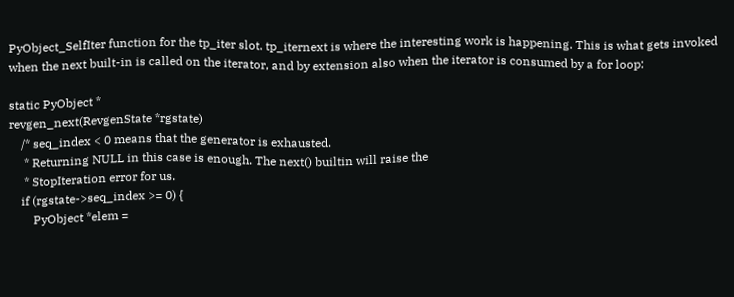PyObject_SelfIter function for the tp_iter slot. tp_iternext is where the interesting work is happening. This is what gets invoked when the next built-in is called on the iterator, and by extension also when the iterator is consumed by a for loop:

static PyObject *
revgen_next(RevgenState *rgstate)
    /* seq_index < 0 means that the generator is exhausted.
     * Returning NULL in this case is enough. The next() builtin will raise the
     * StopIteration error for us.
    if (rgstate->seq_index >= 0) {
        PyObject *elem =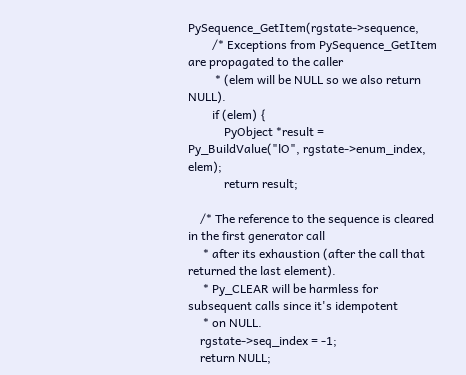PySequence_GetItem(rgstate->sequence,
        /* Exceptions from PySequence_GetItem are propagated to the caller
         * (elem will be NULL so we also return NULL).
        if (elem) {
            PyObject *result = Py_BuildValue("lO", rgstate->enum_index, elem);
            return result;

    /* The reference to the sequence is cleared in the first generator call
     * after its exhaustion (after the call that returned the last element).
     * Py_CLEAR will be harmless for subsequent calls since it's idempotent
     * on NULL.
    rgstate->seq_index = -1;
    return NULL;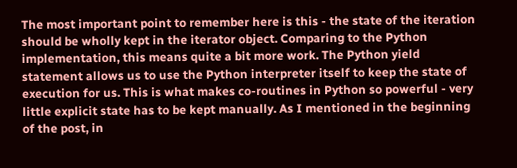The most important point to remember here is this - the state of the iteration should be wholly kept in the iterator object. Comparing to the Python implementation, this means quite a bit more work. The Python yield statement allows us to use the Python interpreter itself to keep the state of execution for us. This is what makes co-routines in Python so powerful - very little explicit state has to be kept manually. As I mentioned in the beginning of the post, in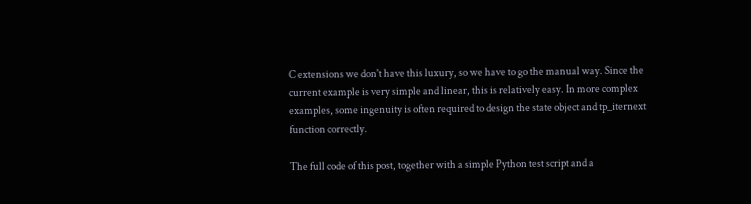C extensions we don't have this luxury, so we have to go the manual way. Since the current example is very simple and linear, this is relatively easy. In more complex examples, some ingenuity is often required to design the state object and tp_iternext function correctly.

The full code of this post, together with a simple Python test script and a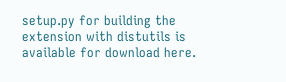setup.py for building the extension with distutils is available for download here.